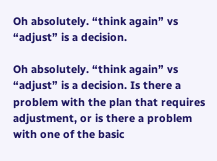Oh absolutely. “think again” vs “adjust” is a decision.

Oh absolutely. “think again” vs “adjust” is a decision. Is there a problem with the plan that requires adjustment, or is there a problem with one of the basic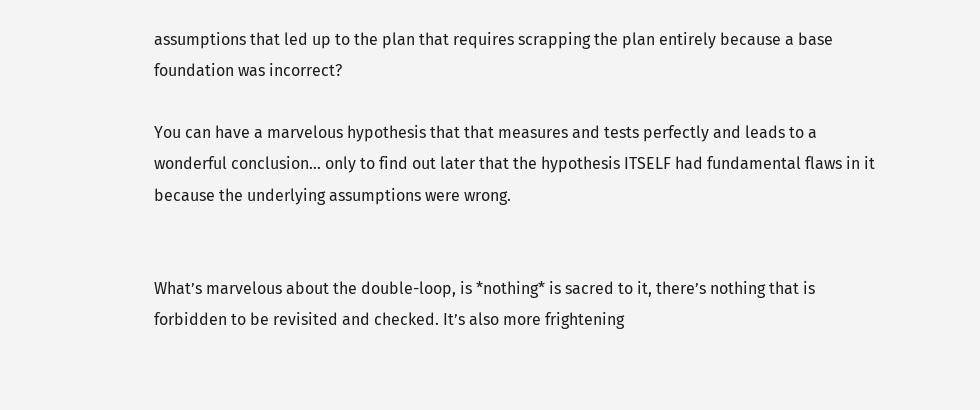assumptions that led up to the plan that requires scrapping the plan entirely because a base foundation was incorrect?

You can have a marvelous hypothesis that that measures and tests perfectly and leads to a wonderful conclusion… only to find out later that the hypothesis ITSELF had fundamental flaws in it because the underlying assumptions were wrong.


What’s marvelous about the double-loop, is *nothing* is sacred to it, there’s nothing that is forbidden to be revisited and checked. It’s also more frightening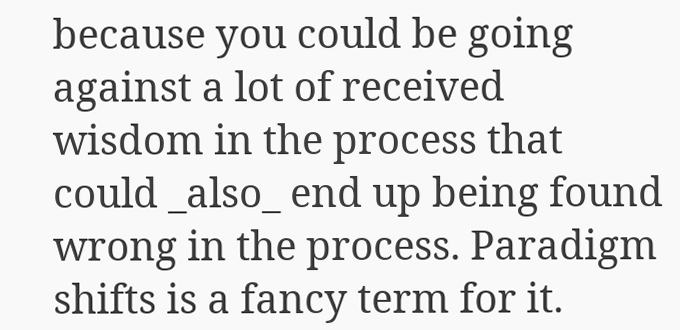because you could be going against a lot of received wisdom in the process that could _also_ end up being found wrong in the process. Paradigm shifts is a fancy term for it.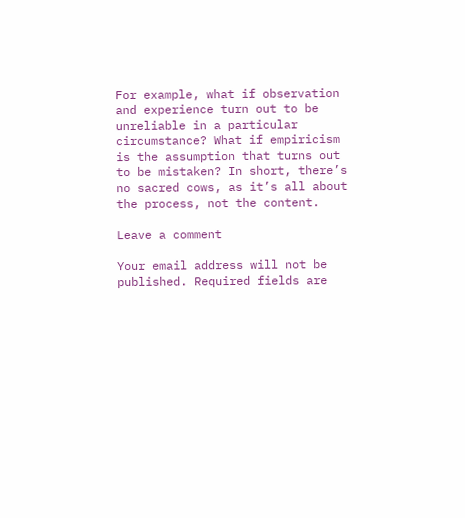For example, what if observation and experience turn out to be unreliable in a particular circumstance? What if empiricism is the assumption that turns out to be mistaken? In short, there’s no sacred cows, as it’s all about the process, not the content.

Leave a comment

Your email address will not be published. Required fields are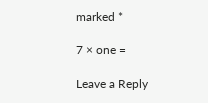marked *

7 × one =

Leave a Reply